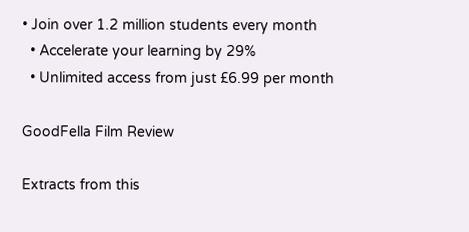• Join over 1.2 million students every month
  • Accelerate your learning by 29%
  • Unlimited access from just £6.99 per month

GoodFella Film Review

Extracts from this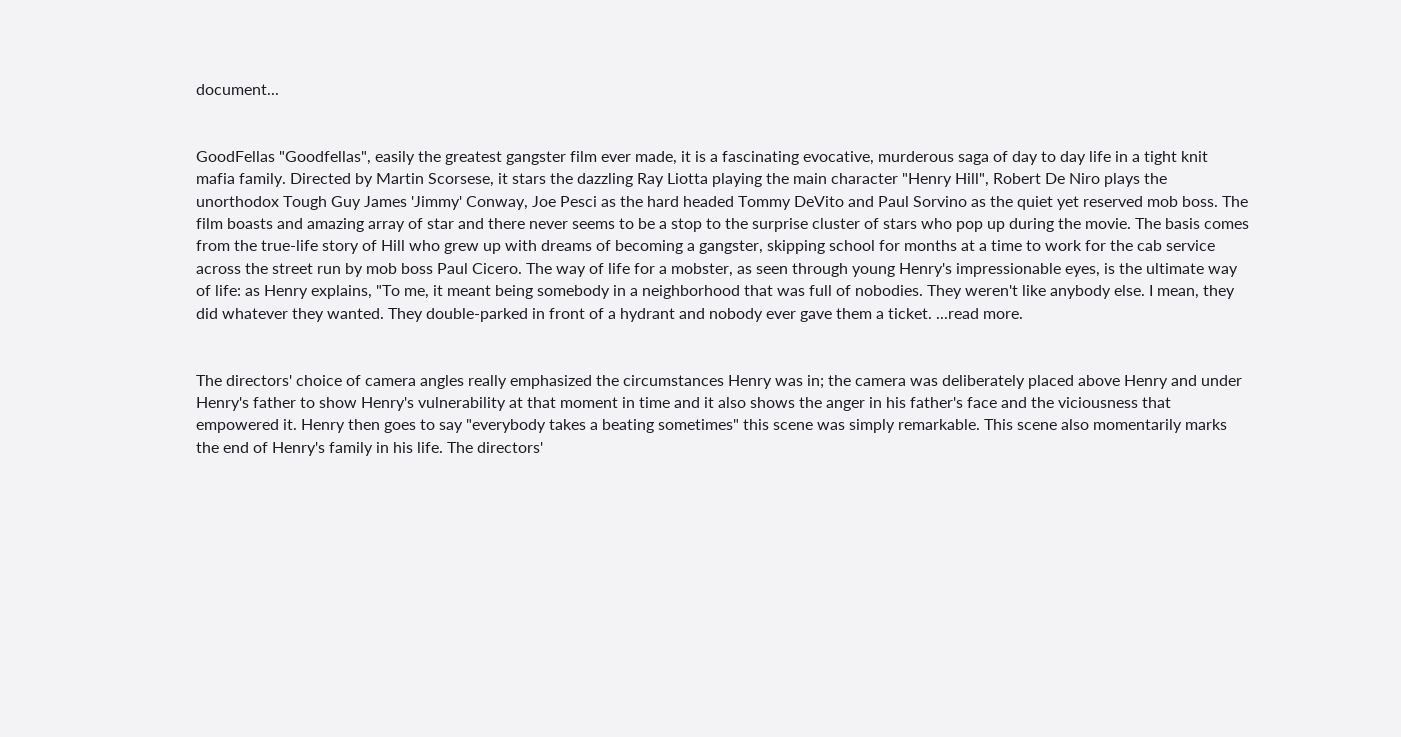document...


GoodFellas "Goodfellas", easily the greatest gangster film ever made, it is a fascinating evocative, murderous saga of day to day life in a tight knit mafia family. Directed by Martin Scorsese, it stars the dazzling Ray Liotta playing the main character "Henry Hill", Robert De Niro plays the unorthodox Tough Guy James 'Jimmy' Conway, Joe Pesci as the hard headed Tommy DeVito and Paul Sorvino as the quiet yet reserved mob boss. The film boasts and amazing array of star and there never seems to be a stop to the surprise cluster of stars who pop up during the movie. The basis comes from the true-life story of Hill who grew up with dreams of becoming a gangster, skipping school for months at a time to work for the cab service across the street run by mob boss Paul Cicero. The way of life for a mobster, as seen through young Henry's impressionable eyes, is the ultimate way of life: as Henry explains, "To me, it meant being somebody in a neighborhood that was full of nobodies. They weren't like anybody else. I mean, they did whatever they wanted. They double-parked in front of a hydrant and nobody ever gave them a ticket. ...read more.


The directors' choice of camera angles really emphasized the circumstances Henry was in; the camera was deliberately placed above Henry and under Henry's father to show Henry's vulnerability at that moment in time and it also shows the anger in his father's face and the viciousness that empowered it. Henry then goes to say "everybody takes a beating sometimes" this scene was simply remarkable. This scene also momentarily marks the end of Henry's family in his life. The directors'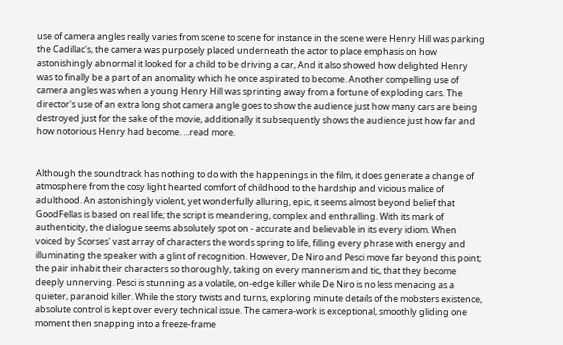use of camera angles really varies from scene to scene for instance in the scene were Henry Hill was parking the Cadillac's, the camera was purposely placed underneath the actor to place emphasis on how astonishingly abnormal it looked for a child to be driving a car, And it also showed how delighted Henry was to finally be a part of an anomality which he once aspirated to become. Another compelling use of camera angles was when a young Henry Hill was sprinting away from a fortune of exploding cars. The director's use of an extra long shot camera angle goes to show the audience just how many cars are being destroyed just for the sake of the movie, additionally it subsequently shows the audience just how far and how notorious Henry had become. ...read more.


Although the soundtrack has nothing to do with the happenings in the film, it does generate a change of atmosphere from the cosy light hearted comfort of childhood to the hardship and vicious malice of adulthood. An astonishingly violent, yet wonderfully alluring, epic, it seems almost beyond belief that GoodFellas is based on real life; the script is meandering, complex and enthralling. With its mark of authenticity, the dialogue seems absolutely spot on - accurate and believable in its every idiom. When voiced by Scorses' vast array of characters the words spring to life, filling every phrase with energy and illuminating the speaker with a glint of recognition. However, De Niro and Pesci move far beyond this point; the pair inhabit their characters so thoroughly, taking on every mannerism and tic, that they become deeply unnerving. Pesci is stunning as a volatile, on-edge killer while De Niro is no less menacing as a quieter, paranoid killer. While the story twists and turns, exploring minute details of the mobsters existence, absolute control is kept over every technical issue. The camera-work is exceptional, smoothly gliding one moment then snapping into a freeze-frame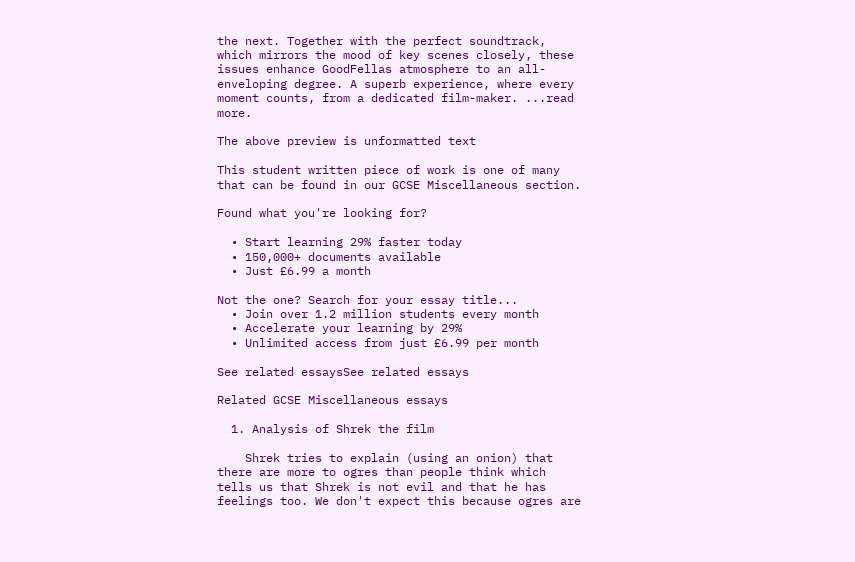the next. Together with the perfect soundtrack, which mirrors the mood of key scenes closely, these issues enhance GoodFellas atmosphere to an all-enveloping degree. A superb experience, where every moment counts, from a dedicated film-maker. ...read more.

The above preview is unformatted text

This student written piece of work is one of many that can be found in our GCSE Miscellaneous section.

Found what you're looking for?

  • Start learning 29% faster today
  • 150,000+ documents available
  • Just £6.99 a month

Not the one? Search for your essay title...
  • Join over 1.2 million students every month
  • Accelerate your learning by 29%
  • Unlimited access from just £6.99 per month

See related essaysSee related essays

Related GCSE Miscellaneous essays

  1. Analysis of Shrek the film

    Shrek tries to explain (using an onion) that there are more to ogres than people think which tells us that Shrek is not evil and that he has feelings too. We don't expect this because ogres are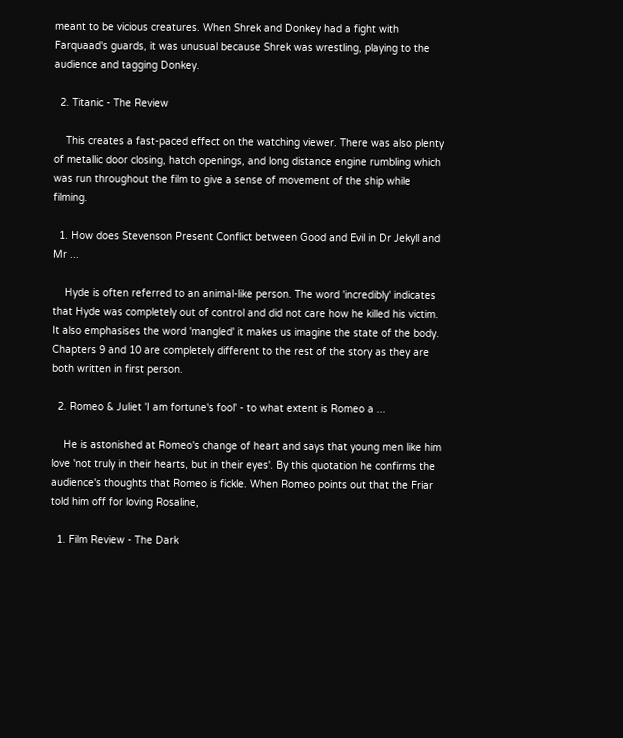meant to be vicious creatures. When Shrek and Donkey had a fight with Farquaad's guards, it was unusual because Shrek was wrestling, playing to the audience and tagging Donkey.

  2. Titanic - The Review

    This creates a fast-paced effect on the watching viewer. There was also plenty of metallic door closing, hatch openings, and long distance engine rumbling which was run throughout the film to give a sense of movement of the ship while filming.

  1. How does Stevenson Present Conflict between Good and Evil in Dr Jekyll and Mr ...

    Hyde is often referred to an animal-like person. The word 'incredibly' indicates that Hyde was completely out of control and did not care how he killed his victim. It also emphasises the word 'mangled' it makes us imagine the state of the body. Chapters 9 and 10 are completely different to the rest of the story as they are both written in first person.

  2. Romeo & Juliet 'I am fortune's fool' - to what extent is Romeo a ...

    He is astonished at Romeo's change of heart and says that young men like him love 'not truly in their hearts, but in their eyes'. By this quotation he confirms the audience's thoughts that Romeo is fickle. When Romeo points out that the Friar told him off for loving Rosaline,

  1. Film Review - The Dark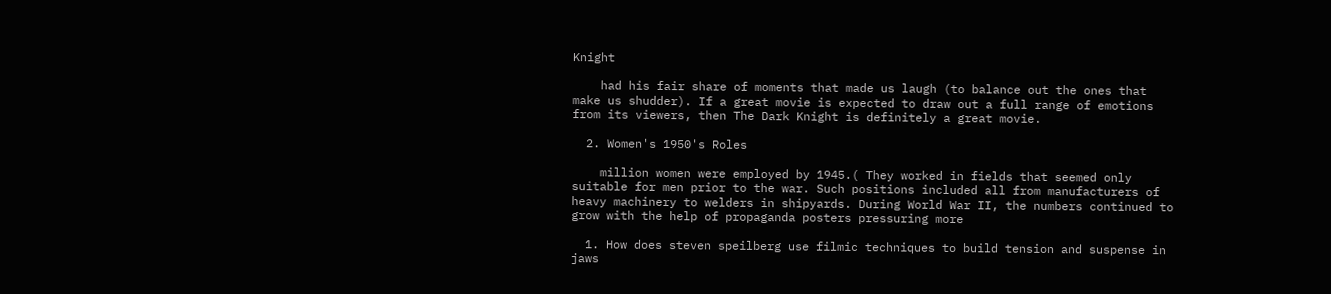Knight

    had his fair share of moments that made us laugh (to balance out the ones that make us shudder). If a great movie is expected to draw out a full range of emotions from its viewers, then The Dark Knight is definitely a great movie.

  2. Women's 1950's Roles

    million women were employed by 1945.( They worked in fields that seemed only suitable for men prior to the war. Such positions included all from manufacturers of heavy machinery to welders in shipyards. During World War II, the numbers continued to grow with the help of propaganda posters pressuring more

  1. How does steven speilberg use filmic techniques to build tension and suspense in jaws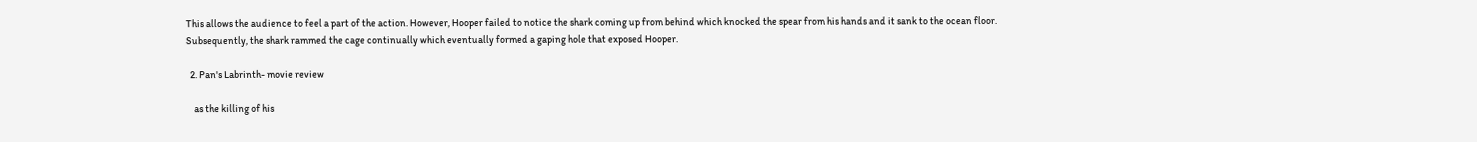This allows the audience to feel a part of the action. However, Hooper failed to notice the shark coming up from behind which knocked the spear from his hands and it sank to the ocean floor. Subsequently, the shark rammed the cage continually which eventually formed a gaping hole that exposed Hooper.

  2. Pan's Labrinth- movie review

    as the killing of his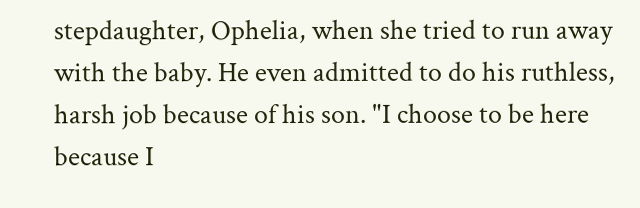stepdaughter, Ophelia, when she tried to run away with the baby. He even admitted to do his ruthless, harsh job because of his son. "I choose to be here because I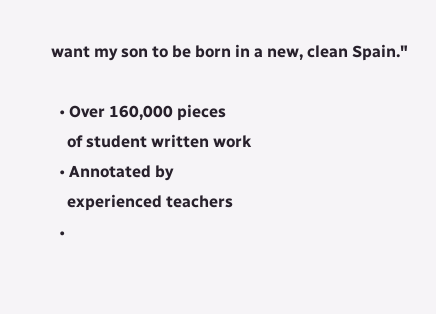want my son to be born in a new, clean Spain."

  • Over 160,000 pieces
    of student written work
  • Annotated by
    experienced teachers
  •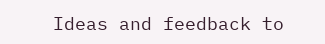Ideas and feedback to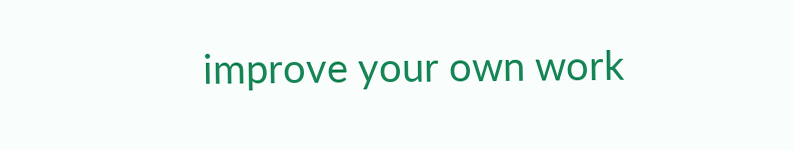improve your own work